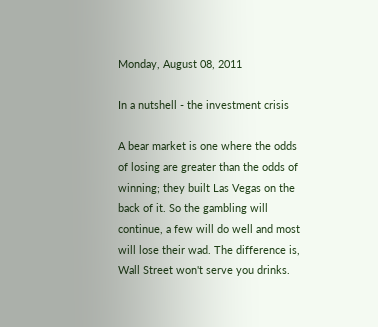Monday, August 08, 2011

In a nutshell - the investment crisis

A bear market is one where the odds of losing are greater than the odds of winning; they built Las Vegas on the back of it. So the gambling will continue, a few will do well and most will lose their wad. The difference is, Wall Street won't serve you drinks.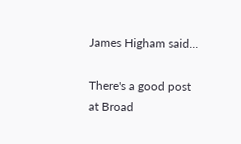James Higham said...

There's a good post at Broad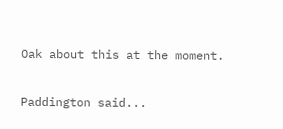Oak about this at the moment.

Paddington said...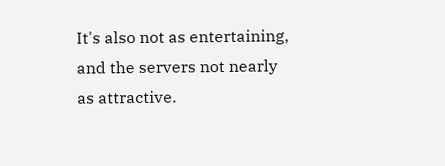It's also not as entertaining, and the servers not nearly as attractive.